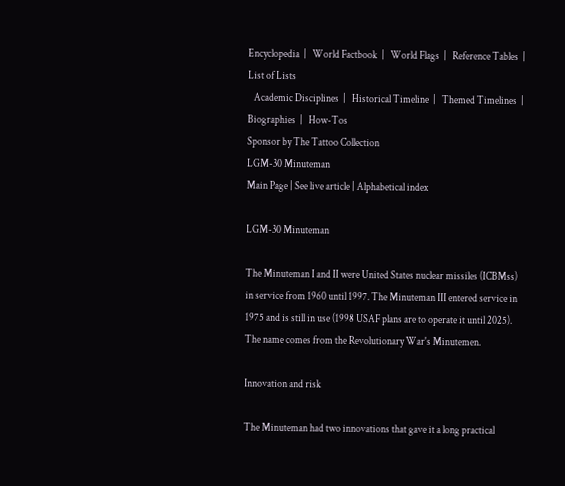Encyclopedia  |   World Factbook  |   World Flags  |   Reference Tables  |   List of Lists
   Academic Disciplines  |   Historical Timeline  |   Themed Timelines  |   Biographies  |   How-Tos
Sponsor by The Tattoo Collection
LGM-30 Minuteman
Main Page | See live article | Alphabetical index

LGM-30 Minuteman

The Minuteman I and II were United States nuclear missiles (ICBMss) in service from 1960 until 1997. The Minuteman III entered service in 1975 and is still in use (1998 USAF plans are to operate it until 2025). The name comes from the Revolutionary War's Minutemen.

Innovation and risk

The Minuteman had two innovations that gave it a long practical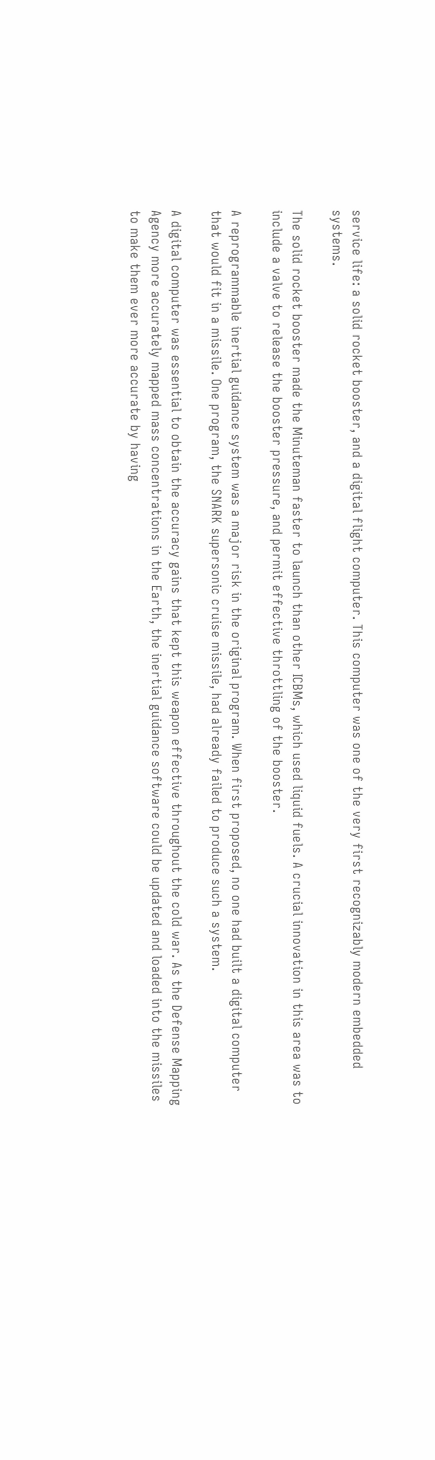service life: a solid rocket booster, and a digital flight computer. This computer was one of the very first recognizably modern embedded systems.

The solid rocket booster made the Minuteman faster to launch than other ICBMs, which used liquid fuels. A crucial innovation in this area was to include a valve to release the booster pressure, and permit effective throttling of the booster.

A reprogrammable inertial guidance system was a major risk in the original program. When first proposed, no one had built a digital computer that would fit in a missile. One program, the SNARK supersonic cruise missile, had already failed to produce such a system.

A digital computer was essential to obtain the accuracy gains that kept this weapon effective throughout the cold war. As the Defense Mapping Agency more accurately mapped mass concentrations in the Earth, the inertial guidance software could be updated and loaded into the missiles to make them ever more accurate by having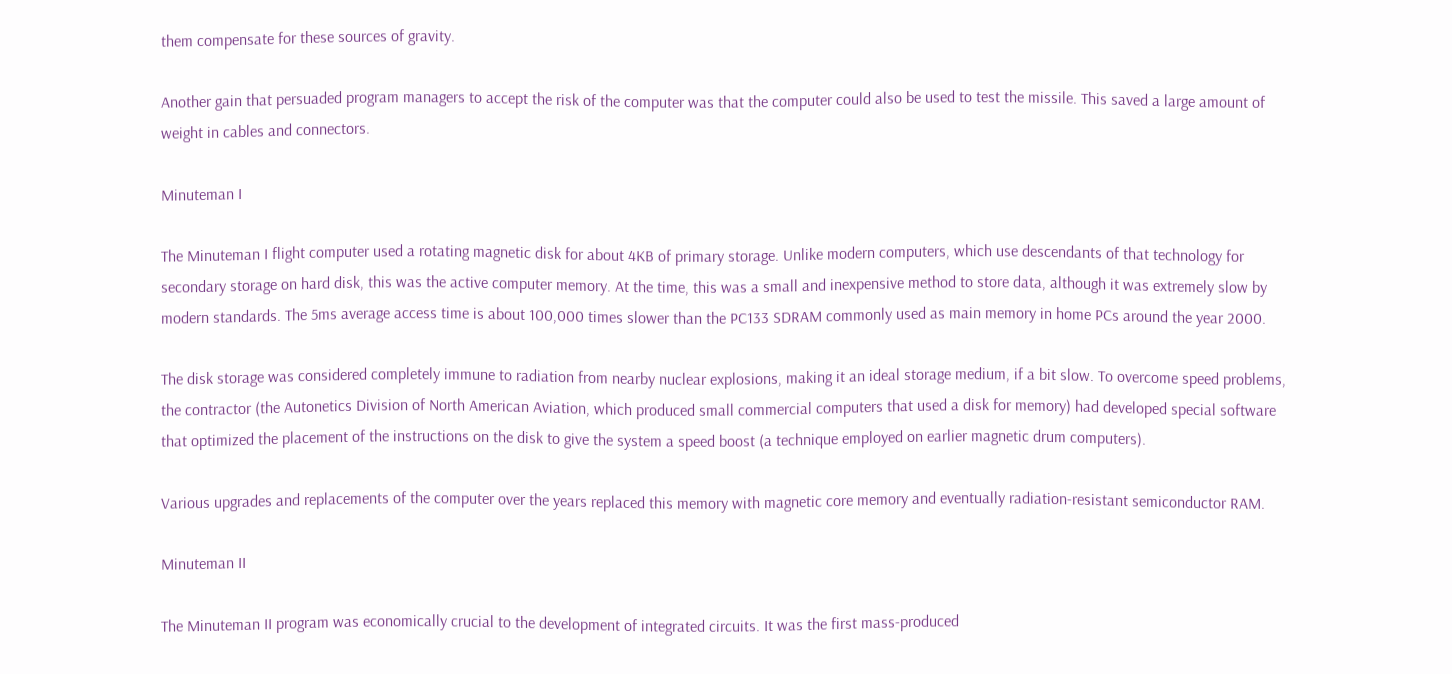them compensate for these sources of gravity.

Another gain that persuaded program managers to accept the risk of the computer was that the computer could also be used to test the missile. This saved a large amount of weight in cables and connectors.

Minuteman I

The Minuteman I flight computer used a rotating magnetic disk for about 4KB of primary storage. Unlike modern computers, which use descendants of that technology for secondary storage on hard disk, this was the active computer memory. At the time, this was a small and inexpensive method to store data, although it was extremely slow by modern standards. The 5ms average access time is about 100,000 times slower than the PC133 SDRAM commonly used as main memory in home PCs around the year 2000.

The disk storage was considered completely immune to radiation from nearby nuclear explosions, making it an ideal storage medium, if a bit slow. To overcome speed problems, the contractor (the Autonetics Division of North American Aviation, which produced small commercial computers that used a disk for memory) had developed special software that optimized the placement of the instructions on the disk to give the system a speed boost (a technique employed on earlier magnetic drum computers).

Various upgrades and replacements of the computer over the years replaced this memory with magnetic core memory and eventually radiation-resistant semiconductor RAM.

Minuteman II

The Minuteman II program was economically crucial to the development of integrated circuits. It was the first mass-produced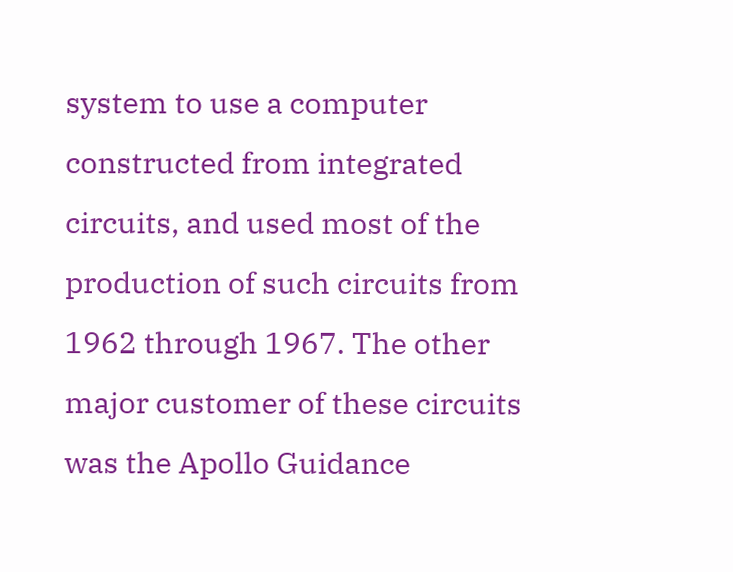system to use a computer constructed from integrated circuits, and used most of the production of such circuits from 1962 through 1967. The other major customer of these circuits was the Apollo Guidance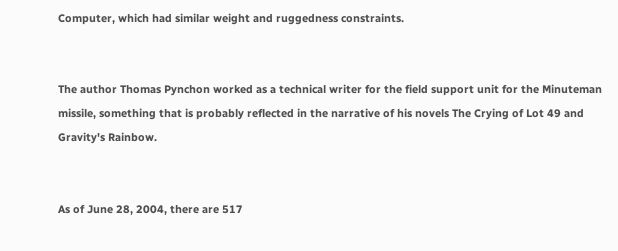Computer, which had similar weight and ruggedness constraints.


The author Thomas Pynchon worked as a technical writer for the field support unit for the Minuteman missile, something that is probably reflected in the narrative of his novels The Crying of Lot 49 and Gravity's Rainbow.


As of June 28, 2004, there are 517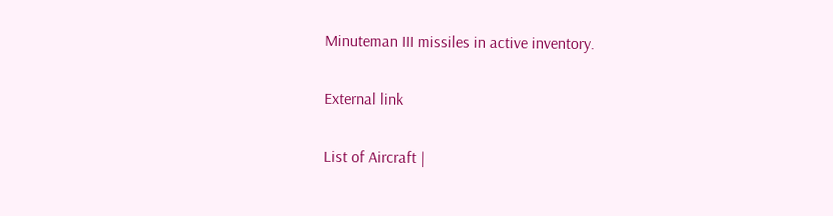Minuteman III missiles in active inventory.

External link

List of Aircraft |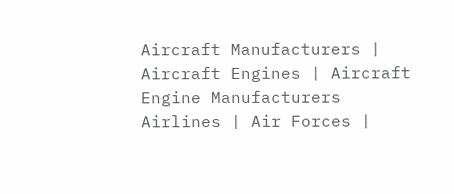Aircraft Manufacturers | Aircraft Engines | Aircraft Engine Manufacturers
Airlines | Air Forces |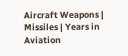Aircraft Weapons | Missiles | Years in Aviation